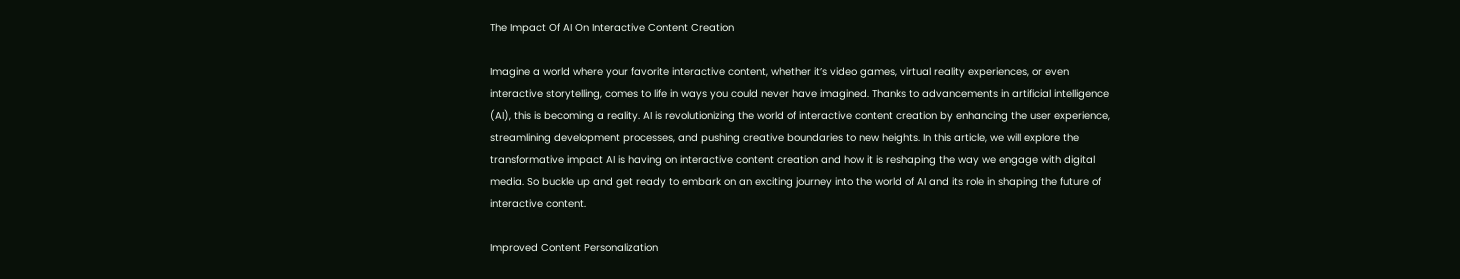The Impact Of AI On Interactive Content Creation

Imagine a world where your favorite interactive content, whether it’s video games, virtual reality experiences, or even interactive storytelling, comes to life in ways you could never have imagined. Thanks to advancements in artificial intelligence (AI), this is becoming a reality. AI is revolutionizing the world of interactive content creation by enhancing the user experience, streamlining development processes, and pushing creative boundaries to new heights. In this article, we will explore the transformative impact AI is having on interactive content creation and how it is reshaping the way we engage with digital media. So buckle up and get ready to embark on an exciting journey into the world of AI and its role in shaping the future of interactive content.

Improved Content Personalization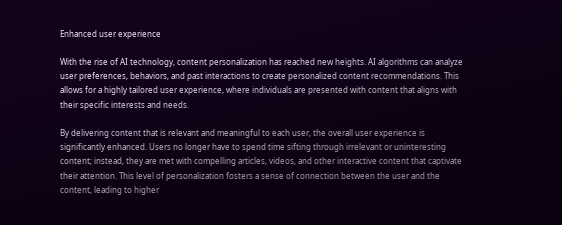Enhanced user experience

With the rise of AI technology, content personalization has reached new heights. AI algorithms can analyze user preferences, behaviors, and past interactions to create personalized content recommendations. This allows for a highly tailored user experience, where individuals are presented with content that aligns with their specific interests and needs.

By delivering content that is relevant and meaningful to each user, the overall user experience is significantly enhanced. Users no longer have to spend time sifting through irrelevant or uninteresting content; instead, they are met with compelling articles, videos, and other interactive content that captivate their attention. This level of personalization fosters a sense of connection between the user and the content, leading to higher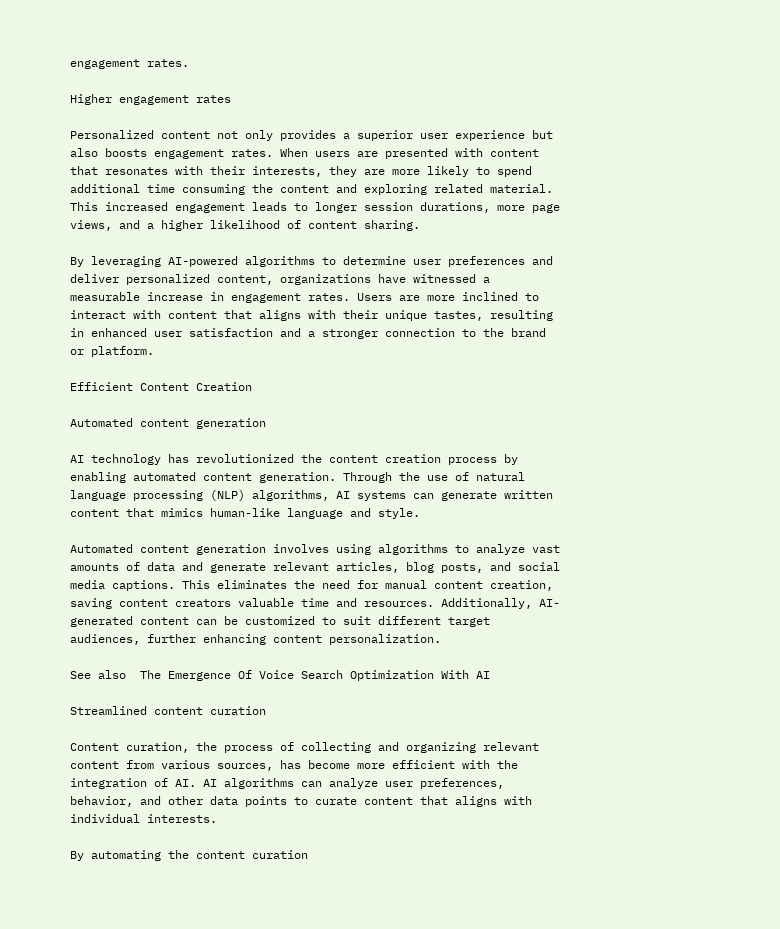engagement rates.

Higher engagement rates

Personalized content not only provides a superior user experience but also boosts engagement rates. When users are presented with content that resonates with their interests, they are more likely to spend additional time consuming the content and exploring related material. This increased engagement leads to longer session durations, more page views, and a higher likelihood of content sharing.

By leveraging AI-powered algorithms to determine user preferences and deliver personalized content, organizations have witnessed a measurable increase in engagement rates. Users are more inclined to interact with content that aligns with their unique tastes, resulting in enhanced user satisfaction and a stronger connection to the brand or platform.

Efficient Content Creation

Automated content generation

AI technology has revolutionized the content creation process by enabling automated content generation. Through the use of natural language processing (NLP) algorithms, AI systems can generate written content that mimics human-like language and style.

Automated content generation involves using algorithms to analyze vast amounts of data and generate relevant articles, blog posts, and social media captions. This eliminates the need for manual content creation, saving content creators valuable time and resources. Additionally, AI-generated content can be customized to suit different target audiences, further enhancing content personalization.

See also  The Emergence Of Voice Search Optimization With AI

Streamlined content curation

Content curation, the process of collecting and organizing relevant content from various sources, has become more efficient with the integration of AI. AI algorithms can analyze user preferences, behavior, and other data points to curate content that aligns with individual interests.

By automating the content curation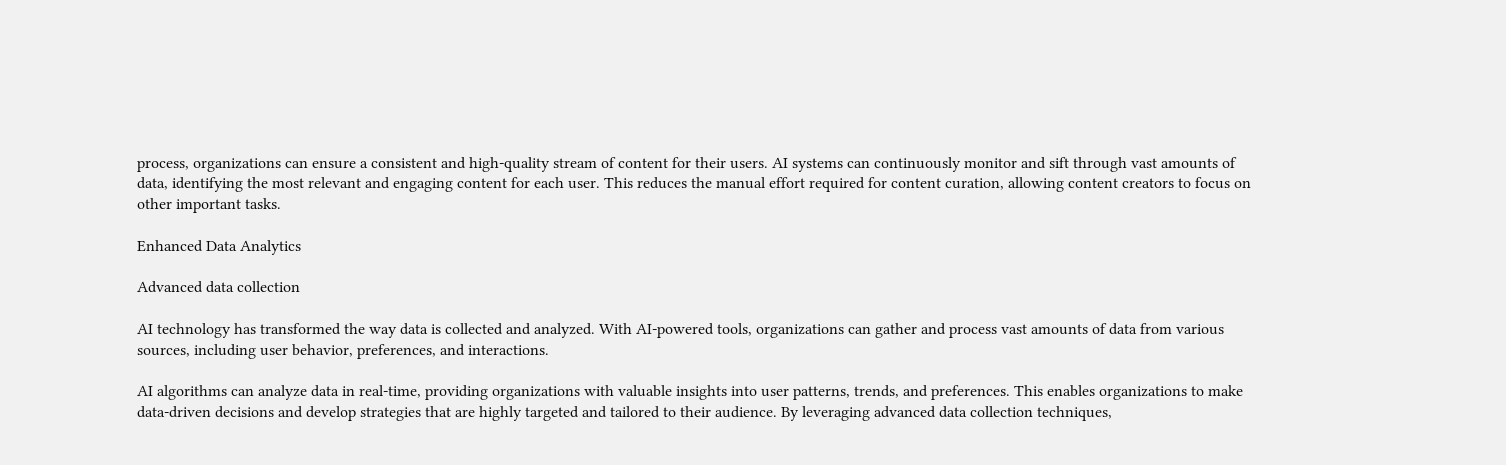process, organizations can ensure a consistent and high-quality stream of content for their users. AI systems can continuously monitor and sift through vast amounts of data, identifying the most relevant and engaging content for each user. This reduces the manual effort required for content curation, allowing content creators to focus on other important tasks.

Enhanced Data Analytics

Advanced data collection

AI technology has transformed the way data is collected and analyzed. With AI-powered tools, organizations can gather and process vast amounts of data from various sources, including user behavior, preferences, and interactions.

AI algorithms can analyze data in real-time, providing organizations with valuable insights into user patterns, trends, and preferences. This enables organizations to make data-driven decisions and develop strategies that are highly targeted and tailored to their audience. By leveraging advanced data collection techniques,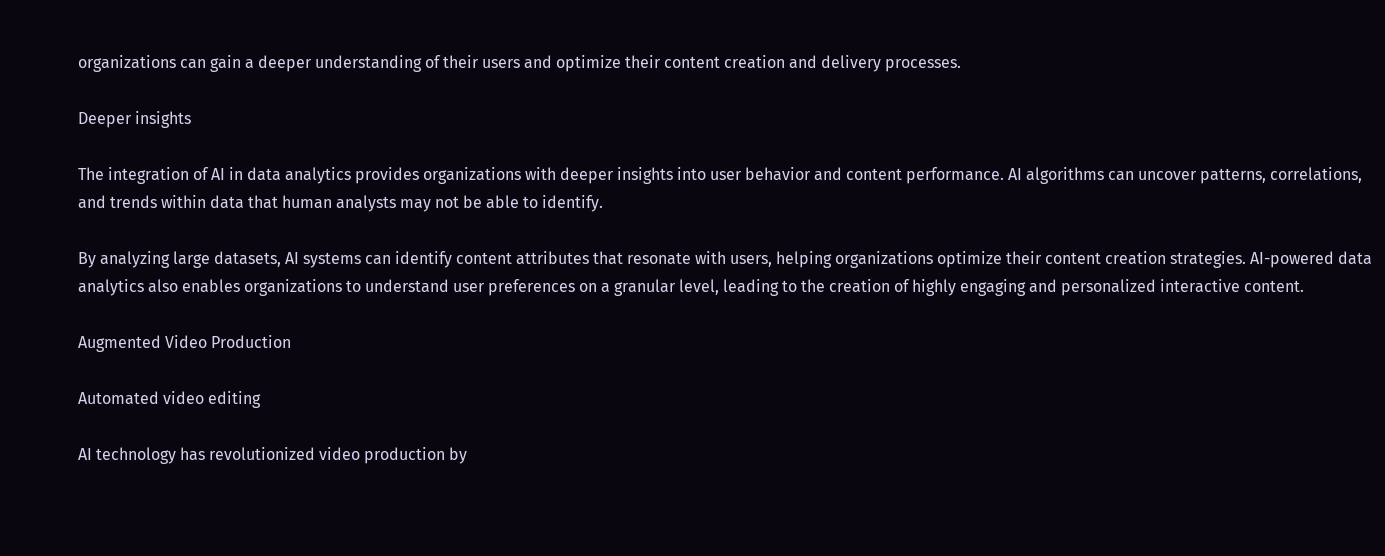organizations can gain a deeper understanding of their users and optimize their content creation and delivery processes.

Deeper insights

The integration of AI in data analytics provides organizations with deeper insights into user behavior and content performance. AI algorithms can uncover patterns, correlations, and trends within data that human analysts may not be able to identify.

By analyzing large datasets, AI systems can identify content attributes that resonate with users, helping organizations optimize their content creation strategies. AI-powered data analytics also enables organizations to understand user preferences on a granular level, leading to the creation of highly engaging and personalized interactive content.

Augmented Video Production

Automated video editing

AI technology has revolutionized video production by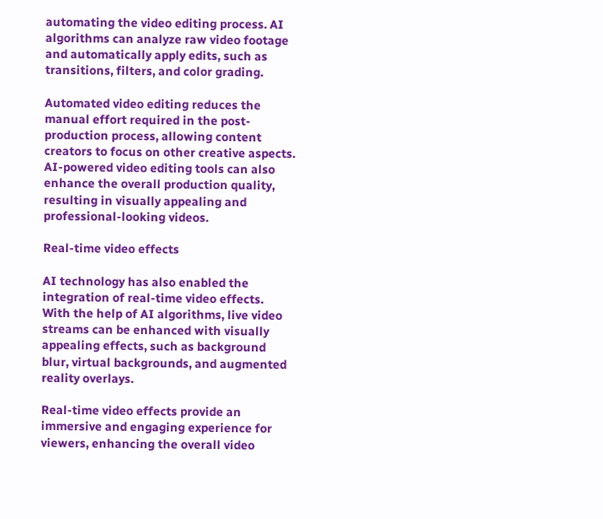automating the video editing process. AI algorithms can analyze raw video footage and automatically apply edits, such as transitions, filters, and color grading.

Automated video editing reduces the manual effort required in the post-production process, allowing content creators to focus on other creative aspects. AI-powered video editing tools can also enhance the overall production quality, resulting in visually appealing and professional-looking videos.

Real-time video effects

AI technology has also enabled the integration of real-time video effects. With the help of AI algorithms, live video streams can be enhanced with visually appealing effects, such as background blur, virtual backgrounds, and augmented reality overlays.

Real-time video effects provide an immersive and engaging experience for viewers, enhancing the overall video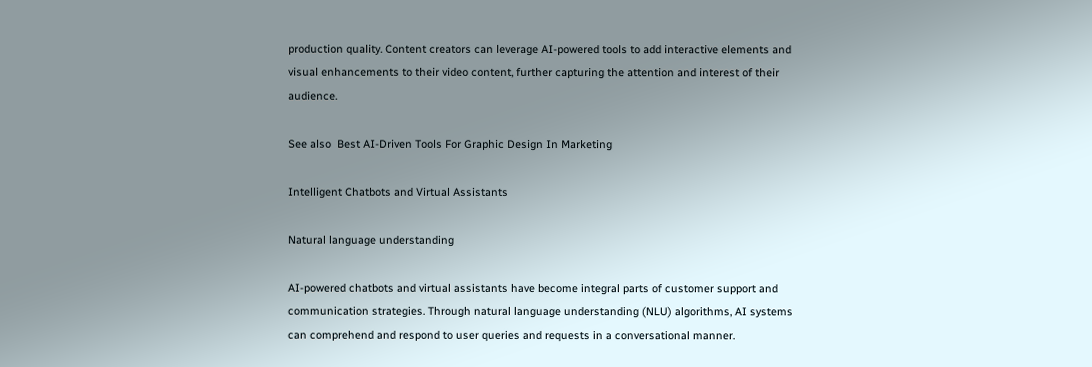production quality. Content creators can leverage AI-powered tools to add interactive elements and visual enhancements to their video content, further capturing the attention and interest of their audience.

See also  Best AI-Driven Tools For Graphic Design In Marketing

Intelligent Chatbots and Virtual Assistants

Natural language understanding

AI-powered chatbots and virtual assistants have become integral parts of customer support and communication strategies. Through natural language understanding (NLU) algorithms, AI systems can comprehend and respond to user queries and requests in a conversational manner.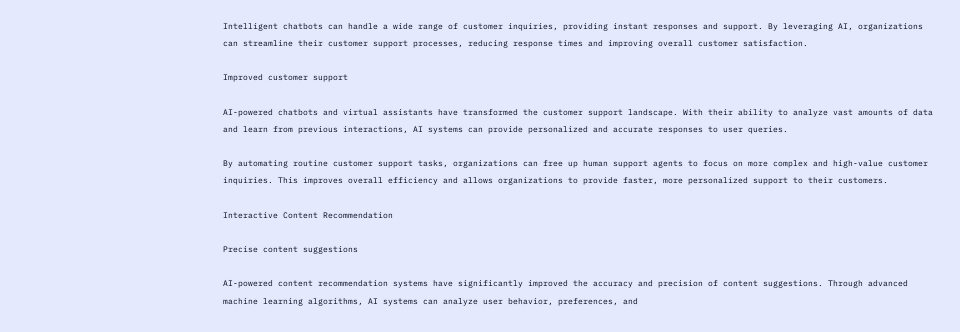Intelligent chatbots can handle a wide range of customer inquiries, providing instant responses and support. By leveraging AI, organizations can streamline their customer support processes, reducing response times and improving overall customer satisfaction.

Improved customer support

AI-powered chatbots and virtual assistants have transformed the customer support landscape. With their ability to analyze vast amounts of data and learn from previous interactions, AI systems can provide personalized and accurate responses to user queries.

By automating routine customer support tasks, organizations can free up human support agents to focus on more complex and high-value customer inquiries. This improves overall efficiency and allows organizations to provide faster, more personalized support to their customers.

Interactive Content Recommendation

Precise content suggestions

AI-powered content recommendation systems have significantly improved the accuracy and precision of content suggestions. Through advanced machine learning algorithms, AI systems can analyze user behavior, preferences, and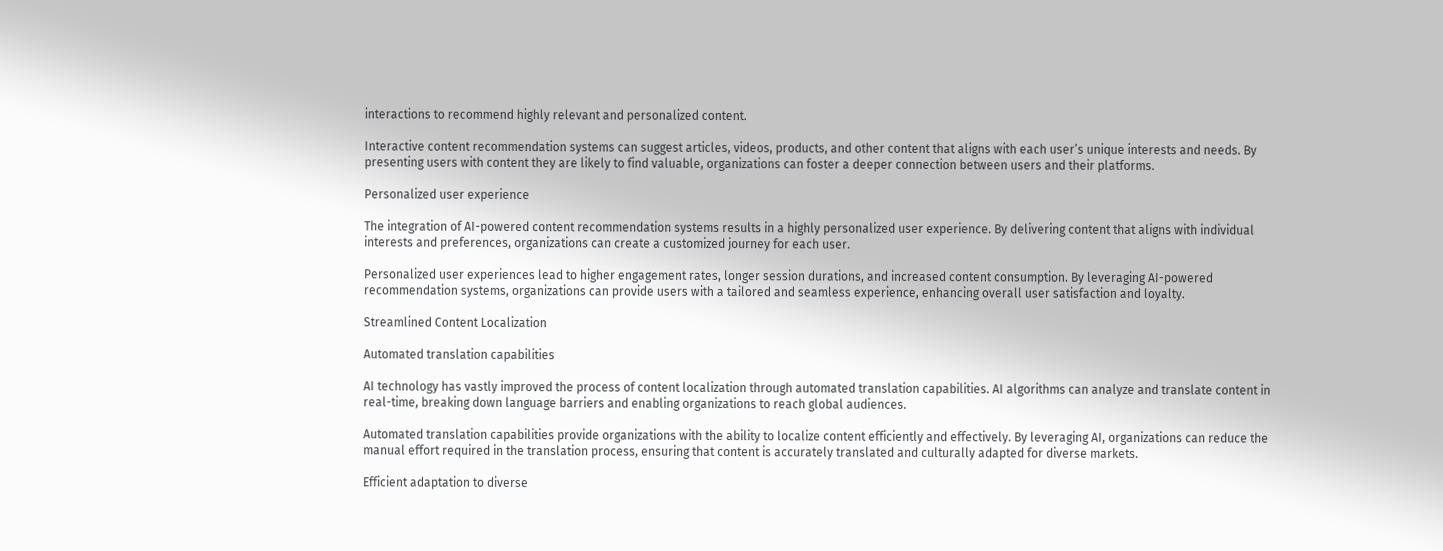interactions to recommend highly relevant and personalized content.

Interactive content recommendation systems can suggest articles, videos, products, and other content that aligns with each user’s unique interests and needs. By presenting users with content they are likely to find valuable, organizations can foster a deeper connection between users and their platforms.

Personalized user experience

The integration of AI-powered content recommendation systems results in a highly personalized user experience. By delivering content that aligns with individual interests and preferences, organizations can create a customized journey for each user.

Personalized user experiences lead to higher engagement rates, longer session durations, and increased content consumption. By leveraging AI-powered recommendation systems, organizations can provide users with a tailored and seamless experience, enhancing overall user satisfaction and loyalty.

Streamlined Content Localization

Automated translation capabilities

AI technology has vastly improved the process of content localization through automated translation capabilities. AI algorithms can analyze and translate content in real-time, breaking down language barriers and enabling organizations to reach global audiences.

Automated translation capabilities provide organizations with the ability to localize content efficiently and effectively. By leveraging AI, organizations can reduce the manual effort required in the translation process, ensuring that content is accurately translated and culturally adapted for diverse markets.

Efficient adaptation to diverse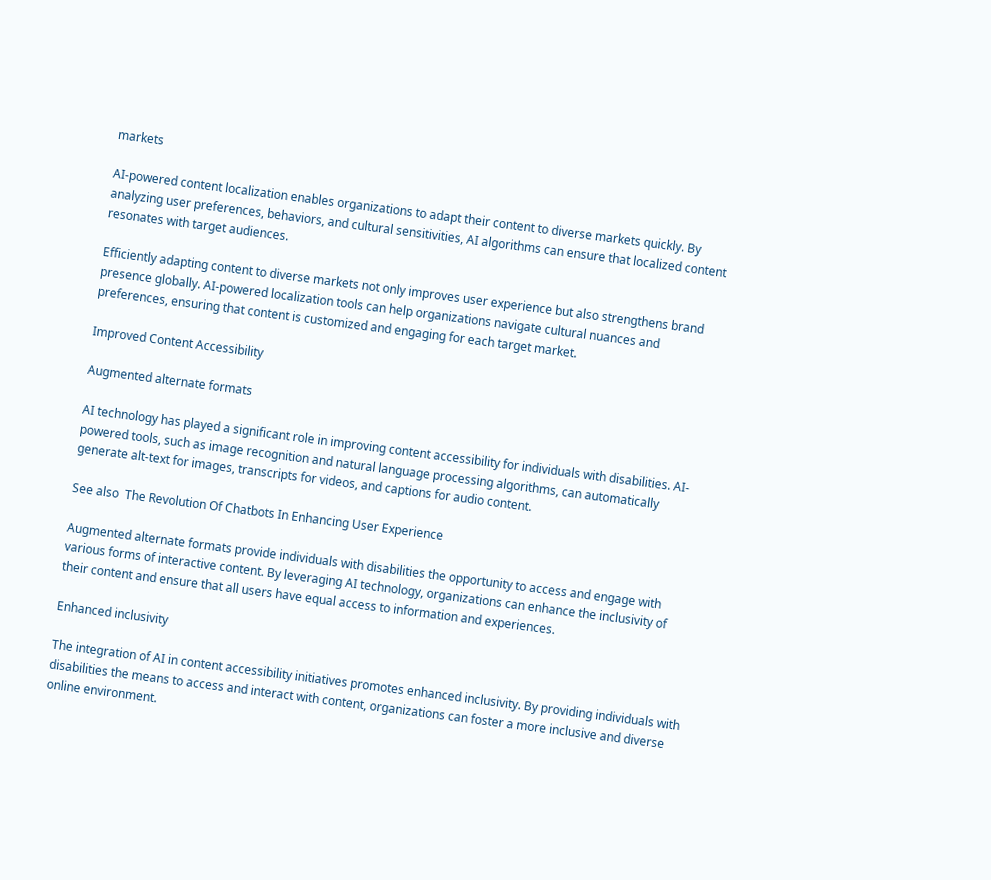markets

AI-powered content localization enables organizations to adapt their content to diverse markets quickly. By analyzing user preferences, behaviors, and cultural sensitivities, AI algorithms can ensure that localized content resonates with target audiences.

Efficiently adapting content to diverse markets not only improves user experience but also strengthens brand presence globally. AI-powered localization tools can help organizations navigate cultural nuances and preferences, ensuring that content is customized and engaging for each target market.

Improved Content Accessibility

Augmented alternate formats

AI technology has played a significant role in improving content accessibility for individuals with disabilities. AI-powered tools, such as image recognition and natural language processing algorithms, can automatically generate alt-text for images, transcripts for videos, and captions for audio content.

See also  The Revolution Of Chatbots In Enhancing User Experience

Augmented alternate formats provide individuals with disabilities the opportunity to access and engage with various forms of interactive content. By leveraging AI technology, organizations can enhance the inclusivity of their content and ensure that all users have equal access to information and experiences.

Enhanced inclusivity

The integration of AI in content accessibility initiatives promotes enhanced inclusivity. By providing individuals with disabilities the means to access and interact with content, organizations can foster a more inclusive and diverse online environment.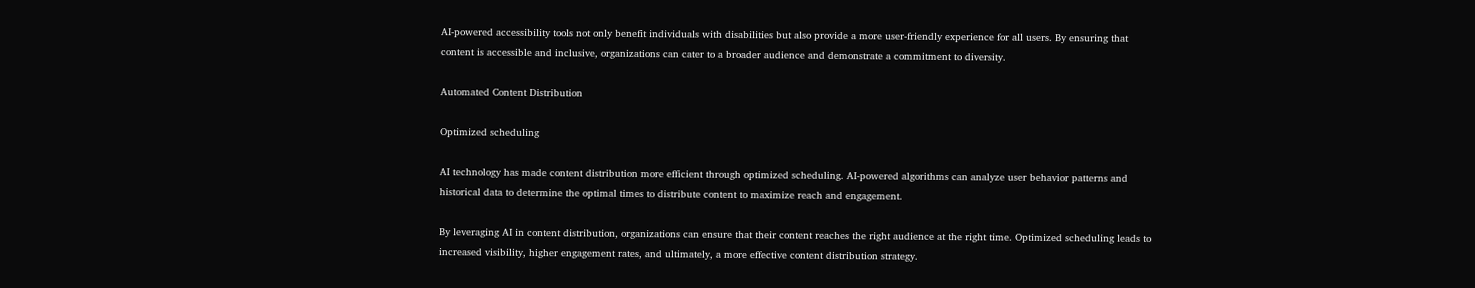AI-powered accessibility tools not only benefit individuals with disabilities but also provide a more user-friendly experience for all users. By ensuring that content is accessible and inclusive, organizations can cater to a broader audience and demonstrate a commitment to diversity.

Automated Content Distribution

Optimized scheduling

AI technology has made content distribution more efficient through optimized scheduling. AI-powered algorithms can analyze user behavior patterns and historical data to determine the optimal times to distribute content to maximize reach and engagement.

By leveraging AI in content distribution, organizations can ensure that their content reaches the right audience at the right time. Optimized scheduling leads to increased visibility, higher engagement rates, and ultimately, a more effective content distribution strategy.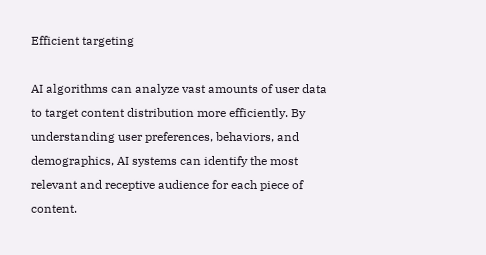Efficient targeting

AI algorithms can analyze vast amounts of user data to target content distribution more efficiently. By understanding user preferences, behaviors, and demographics, AI systems can identify the most relevant and receptive audience for each piece of content.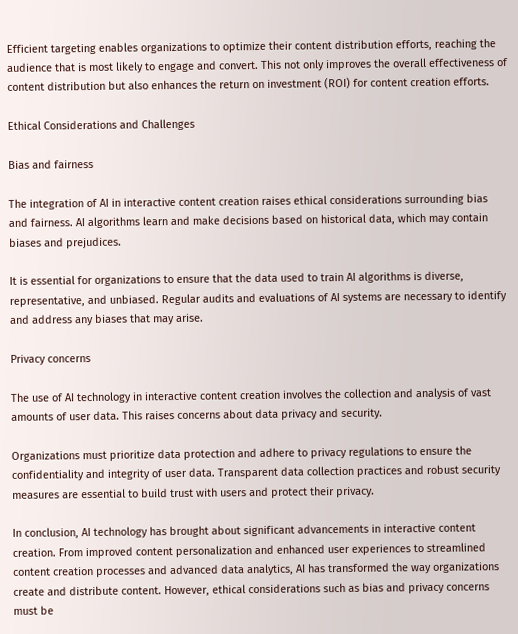Efficient targeting enables organizations to optimize their content distribution efforts, reaching the audience that is most likely to engage and convert. This not only improves the overall effectiveness of content distribution but also enhances the return on investment (ROI) for content creation efforts.

Ethical Considerations and Challenges

Bias and fairness

The integration of AI in interactive content creation raises ethical considerations surrounding bias and fairness. AI algorithms learn and make decisions based on historical data, which may contain biases and prejudices.

It is essential for organizations to ensure that the data used to train AI algorithms is diverse, representative, and unbiased. Regular audits and evaluations of AI systems are necessary to identify and address any biases that may arise.

Privacy concerns

The use of AI technology in interactive content creation involves the collection and analysis of vast amounts of user data. This raises concerns about data privacy and security.

Organizations must prioritize data protection and adhere to privacy regulations to ensure the confidentiality and integrity of user data. Transparent data collection practices and robust security measures are essential to build trust with users and protect their privacy.

In conclusion, AI technology has brought about significant advancements in interactive content creation. From improved content personalization and enhanced user experiences to streamlined content creation processes and advanced data analytics, AI has transformed the way organizations create and distribute content. However, ethical considerations such as bias and privacy concerns must be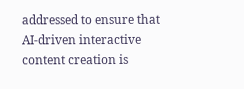addressed to ensure that AI-driven interactive content creation is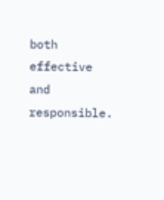both effective and responsible.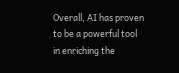Overall, AI has proven to be a powerful tool in enriching the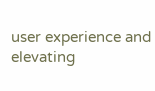user experience and elevating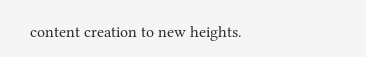content creation to new heights.